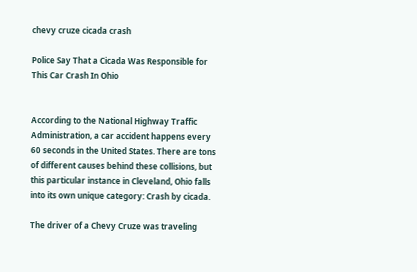chevy cruze cicada crash

Police Say That a Cicada Was Responsible for This Car Crash In Ohio


According to the National Highway Traffic Administration, a car accident happens every 60 seconds in the United States. There are tons of different causes behind these collisions, but this particular instance in Cleveland, Ohio falls into its own unique category: Crash by cicada.

The driver of a Chevy Cruze was traveling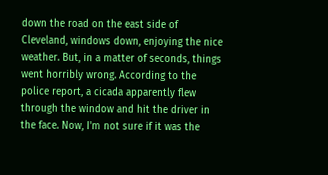down the road on the east side of Cleveland, windows down, enjoying the nice weather. But, in a matter of seconds, things went horribly wrong. According to the police report, a cicada apparently flew through the window and hit the driver in the face. Now, I'm not sure if it was the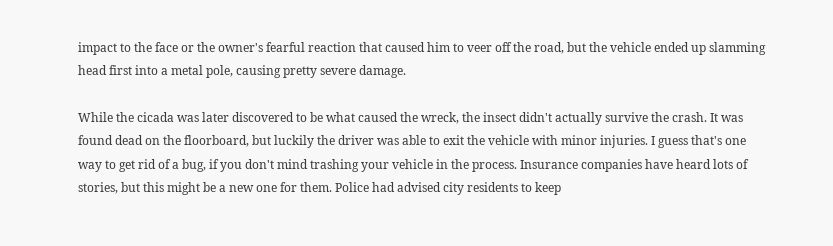impact to the face or the owner's fearful reaction that caused him to veer off the road, but the vehicle ended up slamming head first into a metal pole, causing pretty severe damage.

While the cicada was later discovered to be what caused the wreck, the insect didn't actually survive the crash. It was found dead on the floorboard, but luckily the driver was able to exit the vehicle with minor injuries. I guess that's one way to get rid of a bug, if you don't mind trashing your vehicle in the process. Insurance companies have heard lots of stories, but this might be a new one for them. Police had advised city residents to keep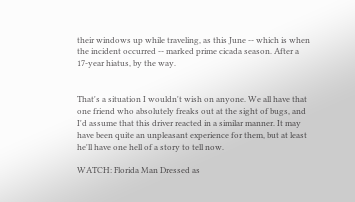their windows up while traveling, as this June -- which is when the incident occurred -- marked prime cicada season. After a 17-year hiatus, by the way.


That's a situation I wouldn't wish on anyone. We all have that one friend who absolutely freaks out at the sight of bugs, and I'd assume that this driver reacted in a similar manner. It may have been quite an unpleasant experience for them, but at least he'll have one hell of a story to tell now.

WATCH: Florida Man Dressed as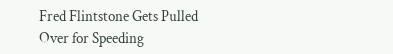Fred Flintstone Gets Pulled Over for Speeding